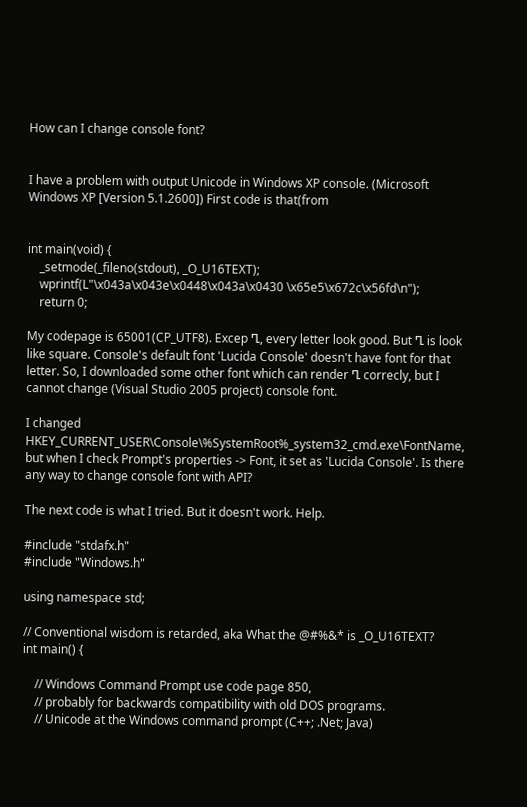How can I change console font?


I have a problem with output Unicode in Windows XP console. (Microsoft Windows XP [Version 5.1.2600]) First code is that(from


int main(void) {
    _setmode(_fileno(stdout), _O_U16TEXT);
    wprintf(L"\x043a\x043e\x0448\x043a\x0430 \x65e5\x672c\x56fd\n");
    return 0;

My codepage is 65001(CP_UTF8). Excep Ⴂ, every letter look good. But Ⴂ is look like square. Console's default font 'Lucida Console' doesn't have font for that letter. So, I downloaded some other font which can render Ⴂ correcly, but I cannot change (Visual Studio 2005 project) console font.

I changed HKEY_CURRENT_USER\Console\%SystemRoot%_system32_cmd.exe\FontName, but when I check Prompt's properties -> Font, it set as 'Lucida Console'. Is there any way to change console font with API?

The next code is what I tried. But it doesn't work. Help.

#include "stdafx.h"
#include "Windows.h"

using namespace std;

// Conventional wisdom is retarded, aka What the @#%&* is _O_U16TEXT?
int main() {

    // Windows Command Prompt use code page 850,
    // probably for backwards compatibility with old DOS programs.
    // Unicode at the Windows command prompt (C++; .Net; Java)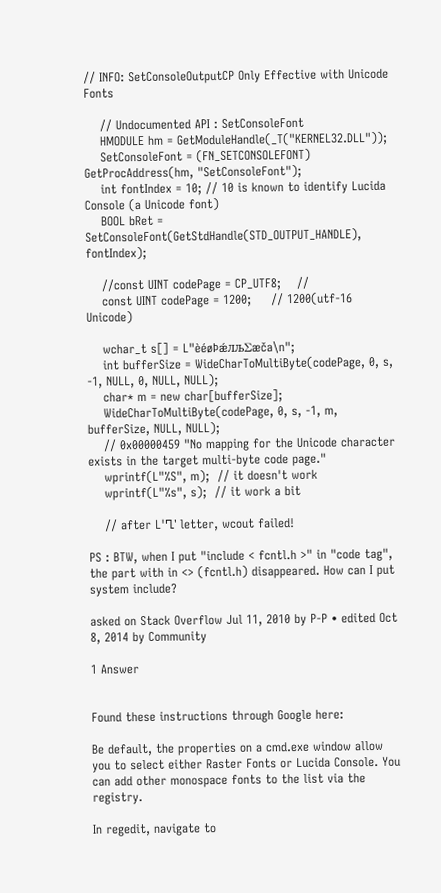// INFO: SetConsoleOutputCP Only Effective with Unicode Fonts

    // Undocumented API : SetConsoleFont
    HMODULE hm = GetModuleHandle(_T("KERNEL32.DLL"));
    SetConsoleFont = (FN_SETCONSOLEFONT) GetProcAddress(hm, "SetConsoleFont");
    int fontIndex = 10; // 10 is known to identify Lucida Console (a Unicode font)
    BOOL bRet = SetConsoleFont(GetStdHandle(STD_OUTPUT_HANDLE), fontIndex);

    //const UINT codePage = CP_UTF8;    //
    const UINT codePage = 1200;     // 1200(utf-16 Unicode)

    wchar_t s[] = L"èéøÞǽлљΣæča\n";
    int bufferSize = WideCharToMultiByte(codePage, 0, s, -1, NULL, 0, NULL, NULL);
    char* m = new char[bufferSize];
    WideCharToMultiByte(codePage, 0, s, -1, m, bufferSize, NULL, NULL);
    // 0x00000459 "No mapping for the Unicode character exists in the target multi-byte code page."
    wprintf(L"%S", m);  // it doesn't work
    wprintf(L"%s", s);  // it work a bit

    // after L'Ⴂ' letter, wcout failed!

PS : BTW, when I put "include < fcntl.h >" in "code tag", the part with in <> (fcntl.h) disappeared. How can I put system include?

asked on Stack Overflow Jul 11, 2010 by P-P • edited Oct 8, 2014 by Community

1 Answer


Found these instructions through Google here:

Be default, the properties on a cmd.exe window allow you to select either Raster Fonts or Lucida Console. You can add other monospace fonts to the list via the registry.

In regedit, navigate to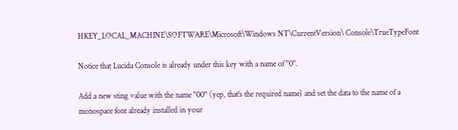HKEY_LOCAL_MACHINE\SOFTWARE\Microsoft\Windows NT\CurrentVersion\ Console\TrueTypeFont

Notice that Lucida Console is already under this key with a name of "0".

Add a new sting value with the name "00" (yep, that's the required name) and set the data to the name of a monospace font already installed in your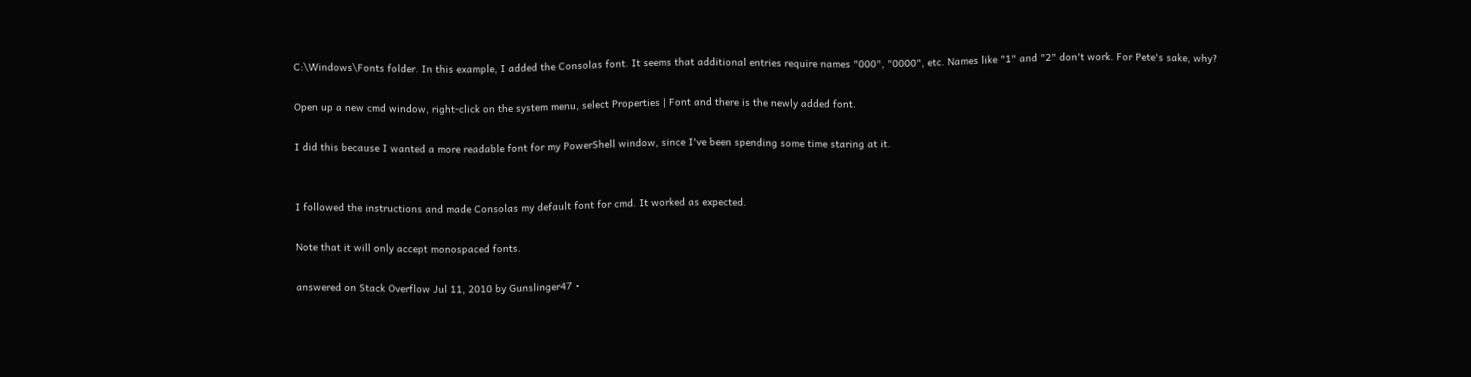C:\Windows\Fonts folder. In this example, I added the Consolas font. It seems that additional entries require names "000", "0000", etc. Names like "1" and "2" don't work. For Pete's sake, why?

Open up a new cmd window, right-click on the system menu, select Properties | Font and there is the newly added font.

I did this because I wanted a more readable font for my PowerShell window, since I've been spending some time staring at it.


I followed the instructions and made Consolas my default font for cmd. It worked as expected.

Note that it will only accept monospaced fonts.

answered on Stack Overflow Jul 11, 2010 by Gunslinger47 •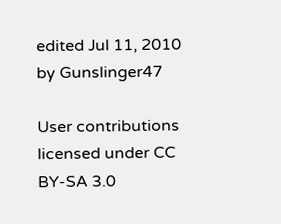edited Jul 11, 2010 by Gunslinger47

User contributions licensed under CC BY-SA 3.0